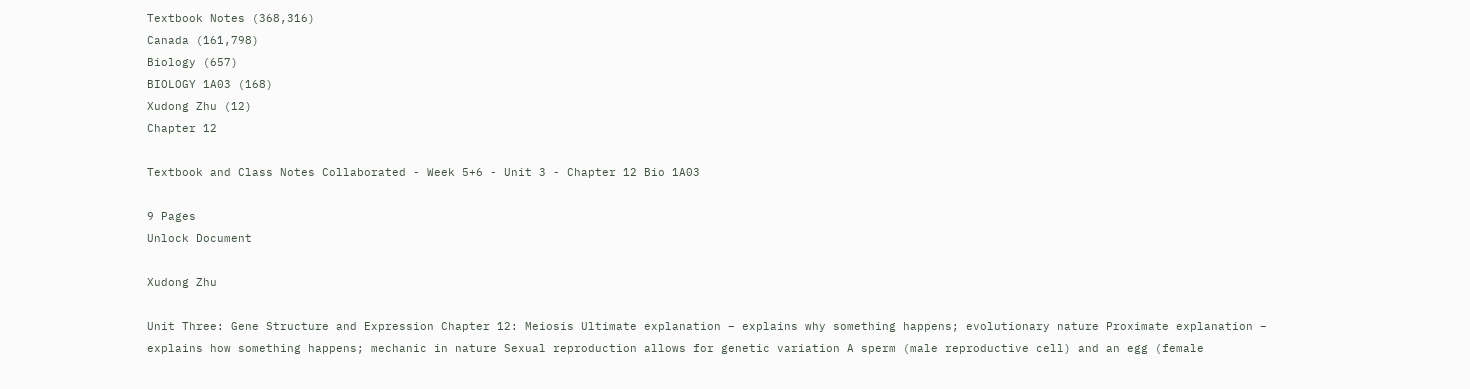Textbook Notes (368,316)
Canada (161,798)
Biology (657)
BIOLOGY 1A03 (168)
Xudong Zhu (12)
Chapter 12

Textbook and Class Notes Collaborated - Week 5+6 - Unit 3 - Chapter 12 Bio 1A03

9 Pages
Unlock Document

Xudong Zhu

Unit Three: Gene Structure and Expression Chapter 12: Meiosis Ultimate explanation – explains why something happens; evolutionary nature Proximate explanation – explains how something happens; mechanic in nature Sexual reproduction allows for genetic variation A sperm (male reproductive cell) and an egg (female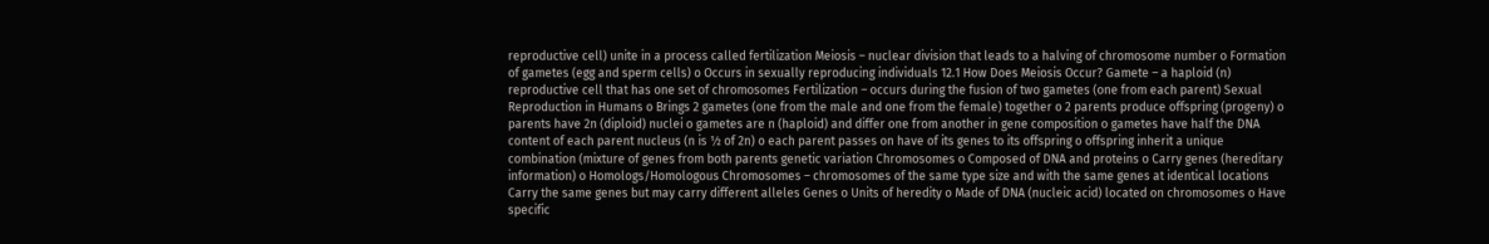reproductive cell) unite in a process called fertilization Meiosis – nuclear division that leads to a halving of chromosome number o Formation of gametes (egg and sperm cells) o Occurs in sexually reproducing individuals 12.1 How Does Meiosis Occur? Gamete – a haploid (n) reproductive cell that has one set of chromosomes Fertilization – occurs during the fusion of two gametes (one from each parent) Sexual Reproduction in Humans o Brings 2 gametes (one from the male and one from the female) together o 2 parents produce offspring (progeny) o parents have 2n (diploid) nuclei o gametes are n (haploid) and differ one from another in gene composition o gametes have half the DNA content of each parent nucleus (n is ½ of 2n) o each parent passes on have of its genes to its offspring o offspring inherit a unique combination (mixture of genes from both parents genetic variation Chromosomes o Composed of DNA and proteins o Carry genes (hereditary information) o Homologs/Homologous Chromosomes – chromosomes of the same type size and with the same genes at identical locations Carry the same genes but may carry different alleles Genes o Units of heredity o Made of DNA (nucleic acid) located on chromosomes o Have specific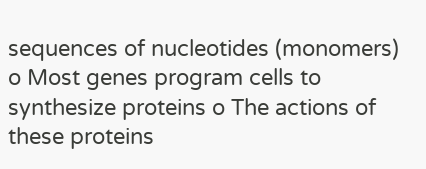sequences of nucleotides (monomers) o Most genes program cells to synthesize proteins o The actions of these proteins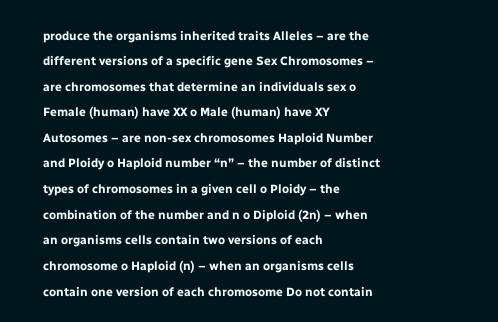produce the organisms inherited traits Alleles – are the different versions of a specific gene Sex Chromosomes – are chromosomes that determine an individuals sex o Female (human) have XX o Male (human) have XY Autosomes – are non-sex chromosomes Haploid Number and Ploidy o Haploid number “n” – the number of distinct types of chromosomes in a given cell o Ploidy – the combination of the number and n o Diploid (2n) – when an organisms cells contain two versions of each chromosome o Haploid (n) – when an organisms cells contain one version of each chromosome Do not contain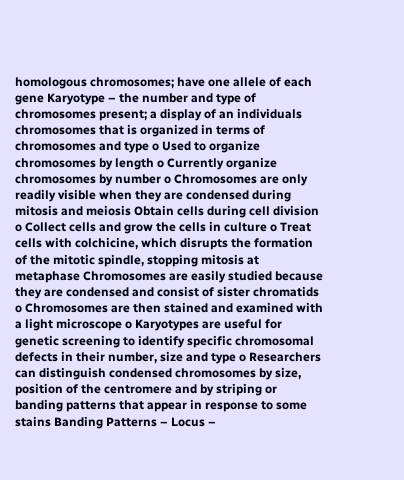homologous chromosomes; have one allele of each gene Karyotype – the number and type of chromosomes present; a display of an individuals chromosomes that is organized in terms of chromosomes and type o Used to organize chromosomes by length o Currently organize chromosomes by number o Chromosomes are only readily visible when they are condensed during mitosis and meiosis Obtain cells during cell division o Collect cells and grow the cells in culture o Treat cells with colchicine, which disrupts the formation of the mitotic spindle, stopping mitosis at metaphase Chromosomes are easily studied because they are condensed and consist of sister chromatids o Chromosomes are then stained and examined with a light microscope o Karyotypes are useful for genetic screening to identify specific chromosomal defects in their number, size and type o Researchers can distinguish condensed chromosomes by size, position of the centromere and by striping or banding patterns that appear in response to some stains Banding Patterns – Locus –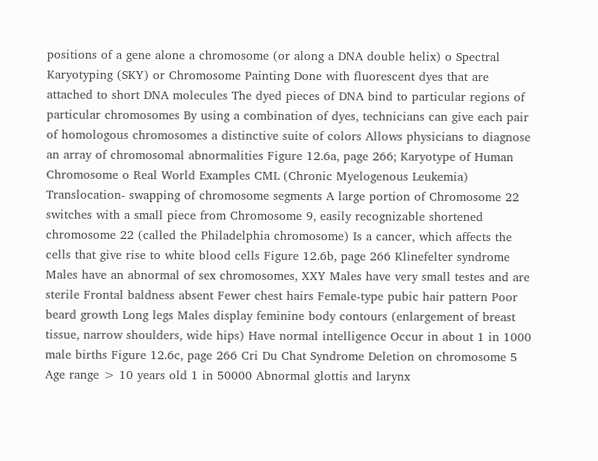positions of a gene alone a chromosome (or along a DNA double helix) o Spectral Karyotyping (SKY) or Chromosome Painting Done with fluorescent dyes that are attached to short DNA molecules The dyed pieces of DNA bind to particular regions of particular chromosomes By using a combination of dyes, technicians can give each pair of homologous chromosomes a distinctive suite of colors Allows physicians to diagnose an array of chromosomal abnormalities Figure 12.6a, page 266; Karyotype of Human Chromosome o Real World Examples CML (Chronic Myelogenous Leukemia) Translocation- swapping of chromosome segments A large portion of Chromosome 22 switches with a small piece from Chromosome 9, easily recognizable shortened chromosome 22 (called the Philadelphia chromosome) Is a cancer, which affects the cells that give rise to white blood cells Figure 12.6b, page 266 Klinefelter syndrome Males have an abnormal of sex chromosomes, XXY Males have very small testes and are sterile Frontal baldness absent Fewer chest hairs Female-type pubic hair pattern Poor beard growth Long legs Males display feminine body contours (enlargement of breast tissue, narrow shoulders, wide hips) Have normal intelligence Occur in about 1 in 1000 male births Figure 12.6c, page 266 Cri Du Chat Syndrome Deletion on chromosome 5 Age range > 10 years old 1 in 50000 Abnormal glottis and larynx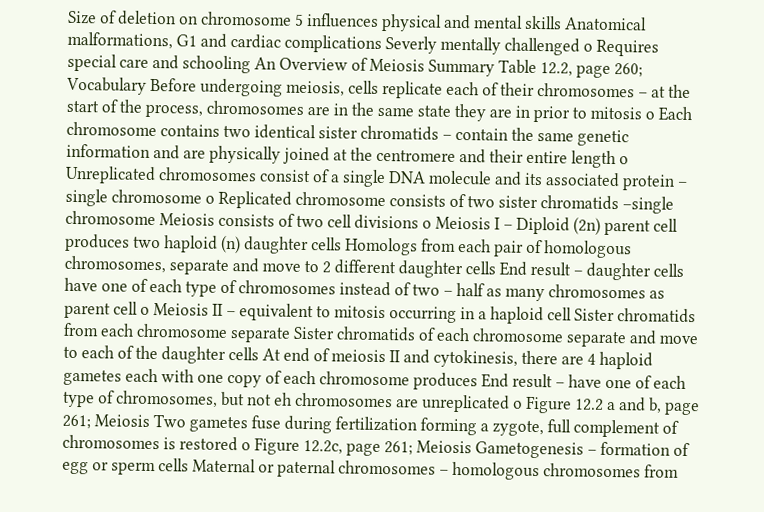Size of deletion on chromosome 5 influences physical and mental skills Anatomical malformations, G1 and cardiac complications Severly mentally challenged o Requires special care and schooling An Overview of Meiosis Summary Table 12.2, page 260; Vocabulary Before undergoing meiosis, cells replicate each of their chromosomes – at the start of the process, chromosomes are in the same state they are in prior to mitosis o Each chromosome contains two identical sister chromatids – contain the same genetic information and are physically joined at the centromere and their entire length o Unreplicated chromosomes consist of a single DNA molecule and its associated protein – single chromosome o Replicated chromosome consists of two sister chromatids –single chromosome Meiosis consists of two cell divisions o Meiosis I – Diploid (2n) parent cell produces two haploid (n) daughter cells Homologs from each pair of homologous chromosomes, separate and move to 2 different daughter cells End result – daughter cells have one of each type of chromosomes instead of two – half as many chromosomes as parent cell o Meiosis II – equivalent to mitosis occurring in a haploid cell Sister chromatids from each chromosome separate Sister chromatids of each chromosome separate and move to each of the daughter cells At end of meiosis II and cytokinesis, there are 4 haploid gametes each with one copy of each chromosome produces End result – have one of each type of chromosomes, but not eh chromosomes are unreplicated o Figure 12.2 a and b, page 261; Meiosis Two gametes fuse during fertilization forming a zygote, full complement of chromosomes is restored o Figure 12.2c, page 261; Meiosis Gametogenesis – formation of egg or sperm cells Maternal or paternal chromosomes – homologous chromosomes from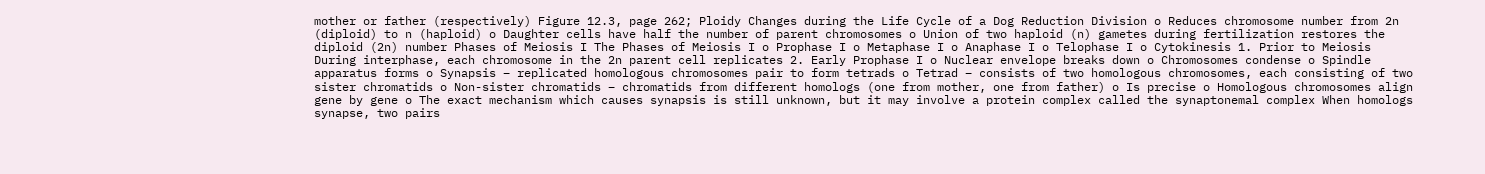mother or father (respectively) Figure 12.3, page 262; Ploidy Changes during the Life Cycle of a Dog Reduction Division o Reduces chromosome number from 2n (diploid) to n (haploid) o Daughter cells have half the number of parent chromosomes o Union of two haploid (n) gametes during fertilization restores the diploid (2n) number Phases of Meiosis I The Phases of Meiosis I o Prophase I o Metaphase I o Anaphase I o Telophase I o Cytokinesis 1. Prior to Meiosis During interphase, each chromosome in the 2n parent cell replicates 2. Early Prophase I o Nuclear envelope breaks down o Chromosomes condense o Spindle apparatus forms o Synapsis – replicated homologous chromosomes pair to form tetrads o Tetrad – consists of two homologous chromosomes, each consisting of two sister chromatids o Non-sister chromatids – chromatids from different homologs (one from mother, one from father) o Is precise o Homologous chromosomes align gene by gene o The exact mechanism which causes synapsis is still unknown, but it may involve a protein complex called the synaptonemal complex When homologs synapse, two pairs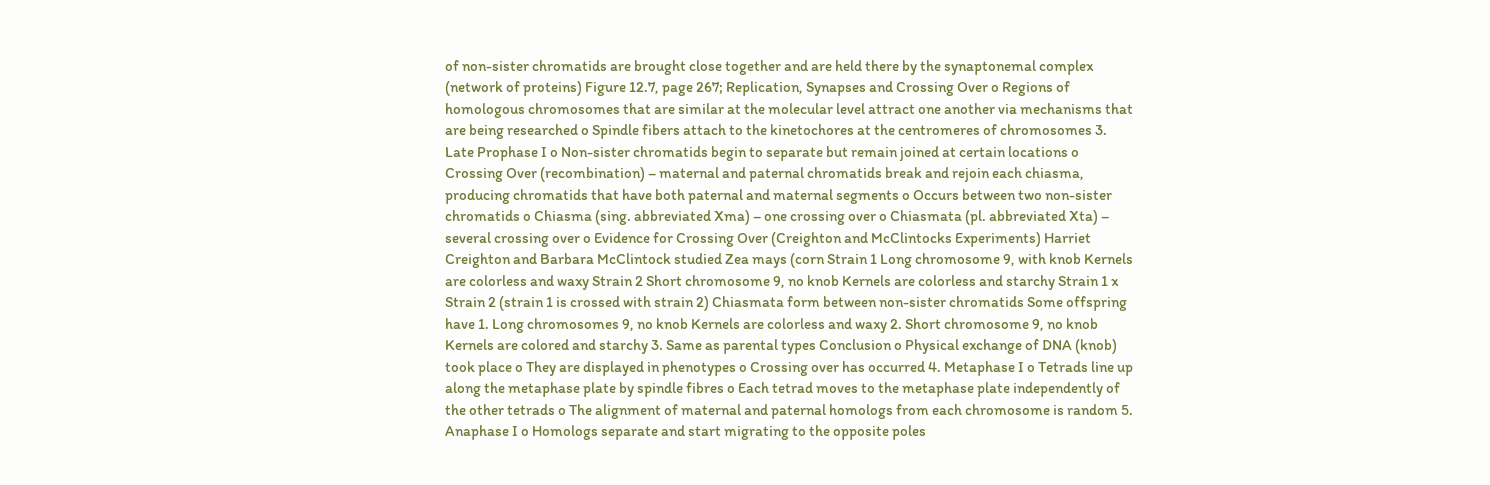of non-sister chromatids are brought close together and are held there by the synaptonemal complex (network of proteins) Figure 12.7, page 267; Replication, Synapses and Crossing Over o Regions of homologous chromosomes that are similar at the molecular level attract one another via mechanisms that are being researched o Spindle fibers attach to the kinetochores at the centromeres of chromosomes 3. Late Prophase I o Non-sister chromatids begin to separate but remain joined at certain locations o Crossing Over (recombination) – maternal and paternal chromatids break and rejoin each chiasma, producing chromatids that have both paternal and maternal segments o Occurs between two non-sister chromatids o Chiasma (sing. abbreviated Xma) – one crossing over o Chiasmata (pl. abbreviated Xta) – several crossing over o Evidence for Crossing Over (Creighton and McClintocks Experiments) Harriet Creighton and Barbara McClintock studied Zea mays (corn Strain 1 Long chromosome 9, with knob Kernels are colorless and waxy Strain 2 Short chromosome 9, no knob Kernels are colorless and starchy Strain 1 x Strain 2 (strain 1 is crossed with strain 2) Chiasmata form between non-sister chromatids Some offspring have 1. Long chromosomes 9, no knob Kernels are colorless and waxy 2. Short chromosome 9, no knob Kernels are colored and starchy 3. Same as parental types Conclusion o Physical exchange of DNA (knob) took place o They are displayed in phenotypes o Crossing over has occurred 4. Metaphase I o Tetrads line up along the metaphase plate by spindle fibres o Each tetrad moves to the metaphase plate independently of the other tetrads o The alignment of maternal and paternal homologs from each chromosome is random 5. Anaphase I o Homologs separate and start migrating to the opposite poles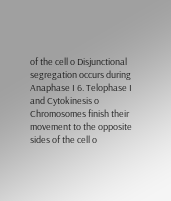of the cell o Disjunctional segregation occurs during Anaphase I 6. Telophase I and Cytokinesis o Chromosomes finish their movement to the opposite sides of the cell o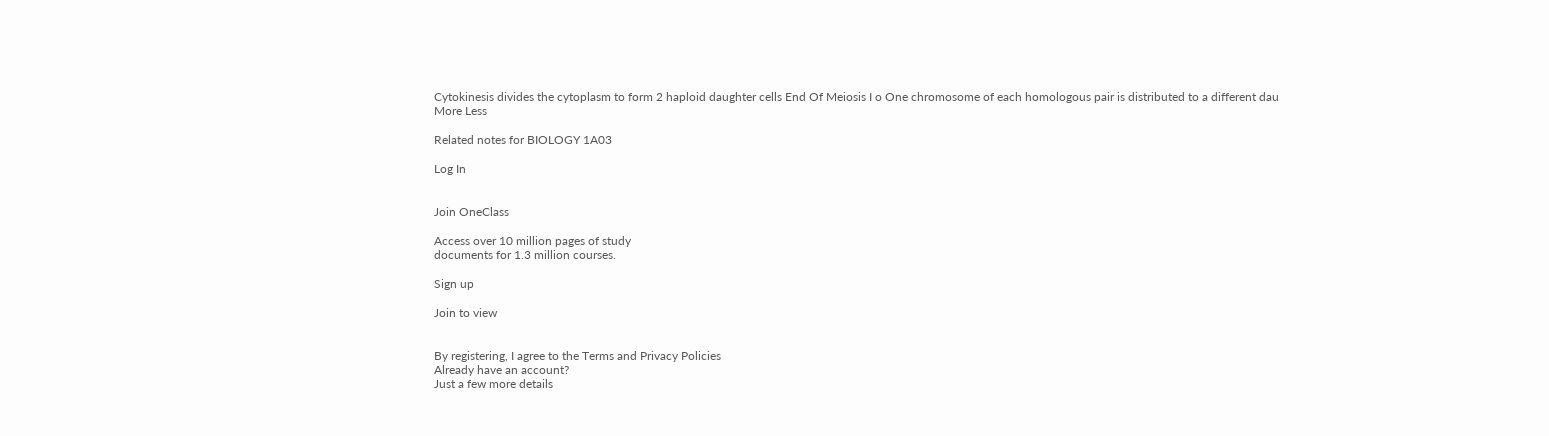Cytokinesis divides the cytoplasm to form 2 haploid daughter cells End Of Meiosis I o One chromosome of each homologous pair is distributed to a different dau
More Less

Related notes for BIOLOGY 1A03

Log In


Join OneClass

Access over 10 million pages of study
documents for 1.3 million courses.

Sign up

Join to view


By registering, I agree to the Terms and Privacy Policies
Already have an account?
Just a few more details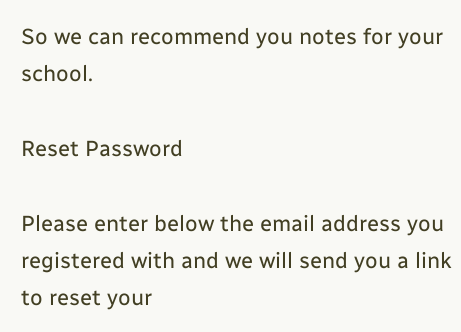So we can recommend you notes for your school.

Reset Password

Please enter below the email address you registered with and we will send you a link to reset your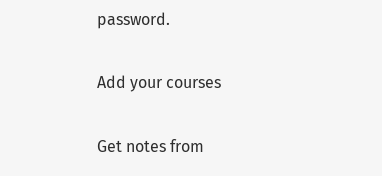password.

Add your courses

Get notes from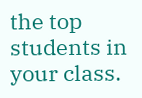the top students in your class.